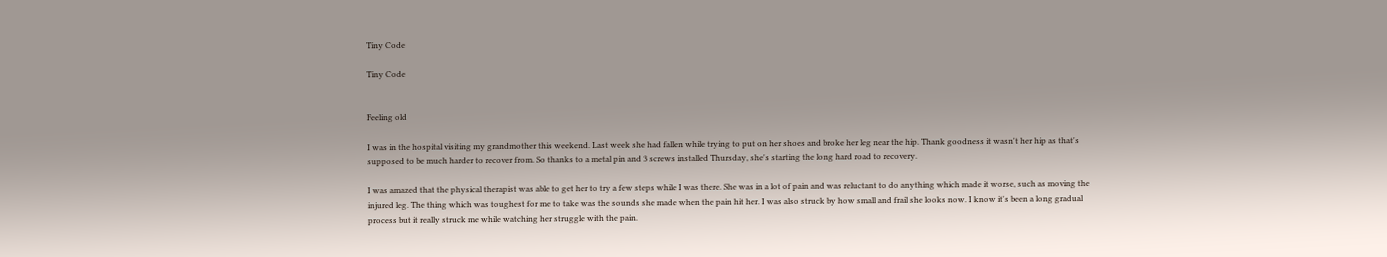Tiny Code

Tiny Code


Feeling old

I was in the hospital visiting my grandmother this weekend. Last week she had fallen while trying to put on her shoes and broke her leg near the hip. Thank goodness it wasn't her hip as that's supposed to be much harder to recover from. So thanks to a metal pin and 3 screws installed Thursday, she's starting the long hard road to recovery.

I was amazed that the physical therapist was able to get her to try a few steps while I was there. She was in a lot of pain and was reluctant to do anything which made it worse, such as moving the injured leg. The thing which was toughest for me to take was the sounds she made when the pain hit her. I was also struck by how small and frail she looks now. I know it's been a long gradual process but it really struck me while watching her struggle with the pain.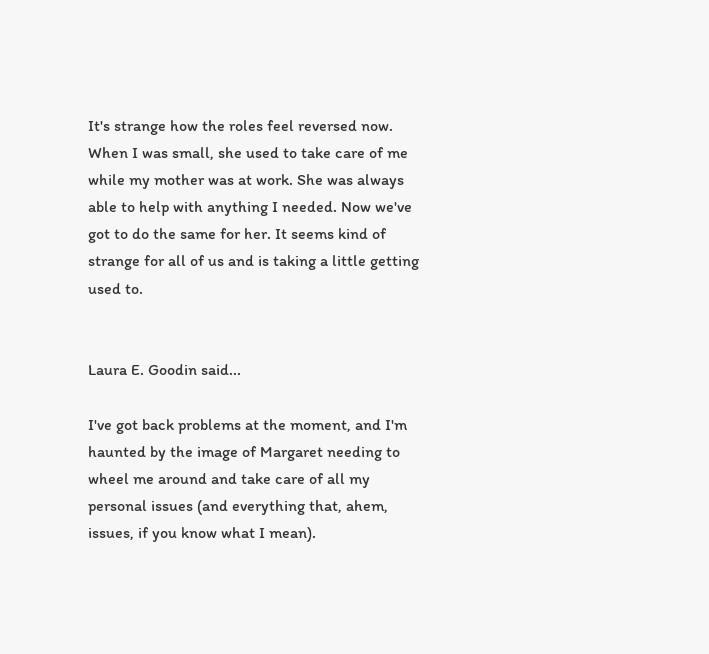It's strange how the roles feel reversed now. When I was small, she used to take care of me while my mother was at work. She was always able to help with anything I needed. Now we've got to do the same for her. It seems kind of strange for all of us and is taking a little getting used to.


Laura E. Goodin said...

I've got back problems at the moment, and I'm haunted by the image of Margaret needing to wheel me around and take care of all my personal issues (and everything that, ahem, issues, if you know what I mean).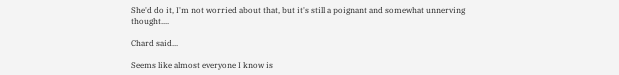She'd do it, I'm not worried about that, but it's still a poignant and somewhat unnerving thought....

Chard said...

Seems like almost everyone I know is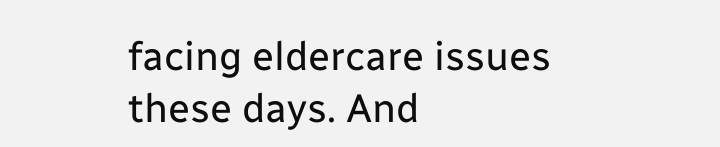facing eldercare issues these days. And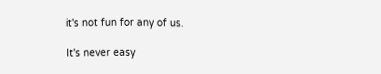it's not fun for any of us.

It's never easy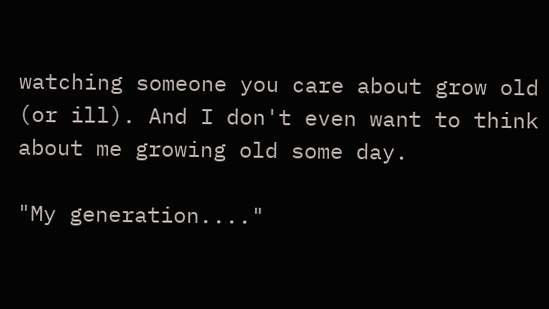watching someone you care about grow old (or ill). And I don't even want to think about me growing old some day.

"My generation...."